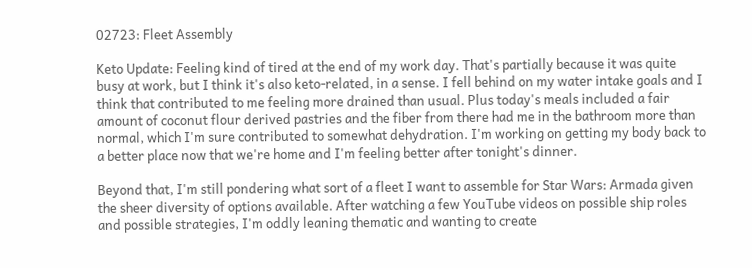02723: Fleet Assembly

Keto Update: Feeling kind of tired at the end of my work day. That's partially because it was quite busy at work, but I think it's also keto-related, in a sense. I fell behind on my water intake goals and I think that contributed to me feeling more drained than usual. Plus today's meals included a fair amount of coconut flour derived pastries and the fiber from there had me in the bathroom more than normal, which I'm sure contributed to somewhat dehydration. I'm working on getting my body back to a better place now that we're home and I'm feeling better after tonight's dinner.

Beyond that, I'm still pondering what sort of a fleet I want to assemble for Star Wars: Armada given the sheer diversity of options available. After watching a few YouTube videos on possible ship roles and possible strategies, I'm oddly leaning thematic and wanting to create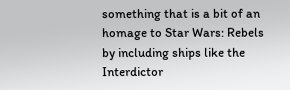something that is a bit of an homage to Star Wars: Rebels by including ships like the Interdictor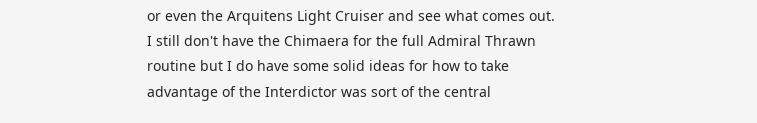or even the Arquitens Light Cruiser and see what comes out. I still don't have the Chimaera for the full Admiral Thrawn routine but I do have some solid ideas for how to take advantage of the Interdictor was sort of the central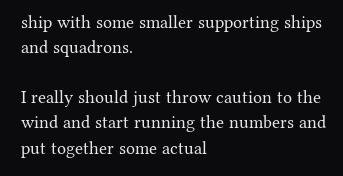ship with some smaller supporting ships and squadrons.

I really should just throw caution to the wind and start running the numbers and put together some actual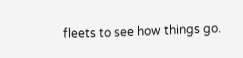fleets to see how things go.